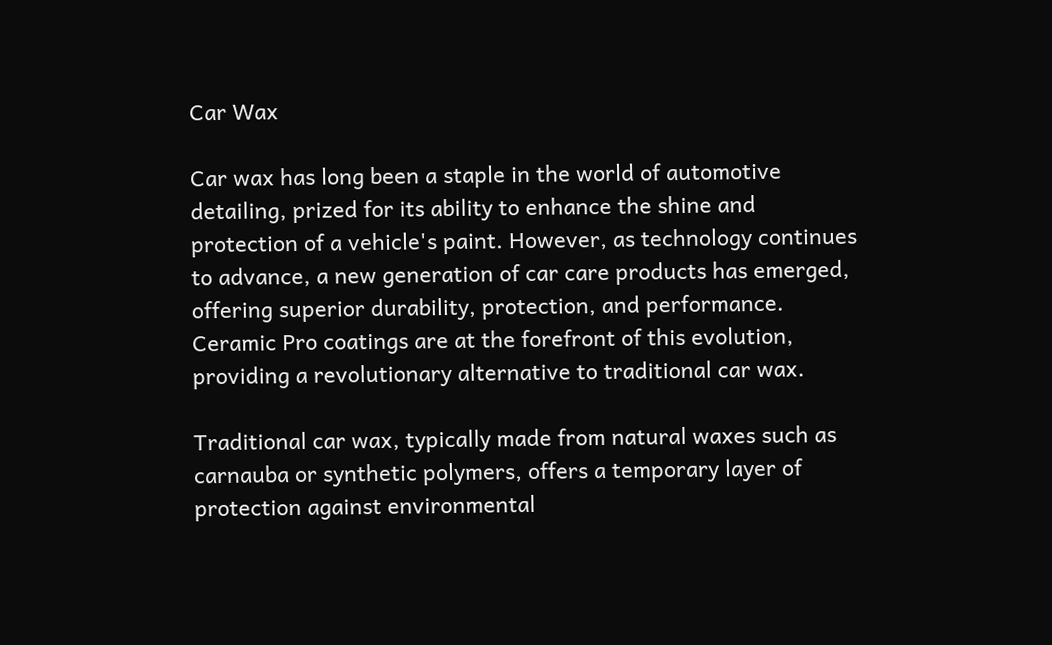Car Wax

Car wax has long been a staple in the world of automotive detailing, prized for its ability to enhance the shine and protection of a vehicle's paint. However, as technology continues to advance, a new generation of car care products has emerged, offering superior durability, protection, and performance. Ceramic Pro coatings are at the forefront of this evolution, providing a revolutionary alternative to traditional car wax.

Traditional car wax, typically made from natural waxes such as carnauba or synthetic polymers, offers a temporary layer of protection against environmental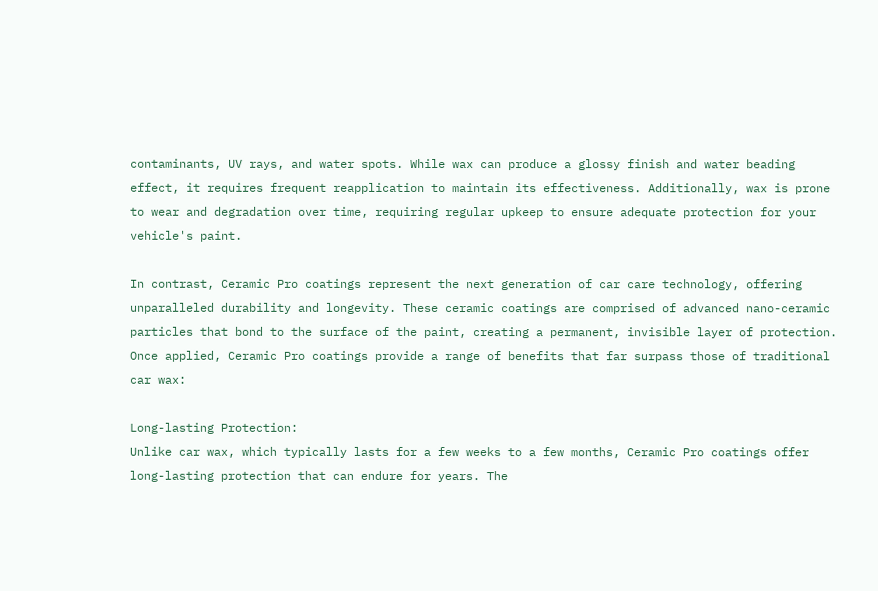contaminants, UV rays, and water spots. While wax can produce a glossy finish and water beading effect, it requires frequent reapplication to maintain its effectiveness. Additionally, wax is prone to wear and degradation over time, requiring regular upkeep to ensure adequate protection for your vehicle's paint.

In contrast, Ceramic Pro coatings represent the next generation of car care technology, offering unparalleled durability and longevity. These ceramic coatings are comprised of advanced nano-ceramic particles that bond to the surface of the paint, creating a permanent, invisible layer of protection. Once applied, Ceramic Pro coatings provide a range of benefits that far surpass those of traditional car wax:

Long-lasting Protection:
Unlike car wax, which typically lasts for a few weeks to a few months, Ceramic Pro coatings offer long-lasting protection that can endure for years. The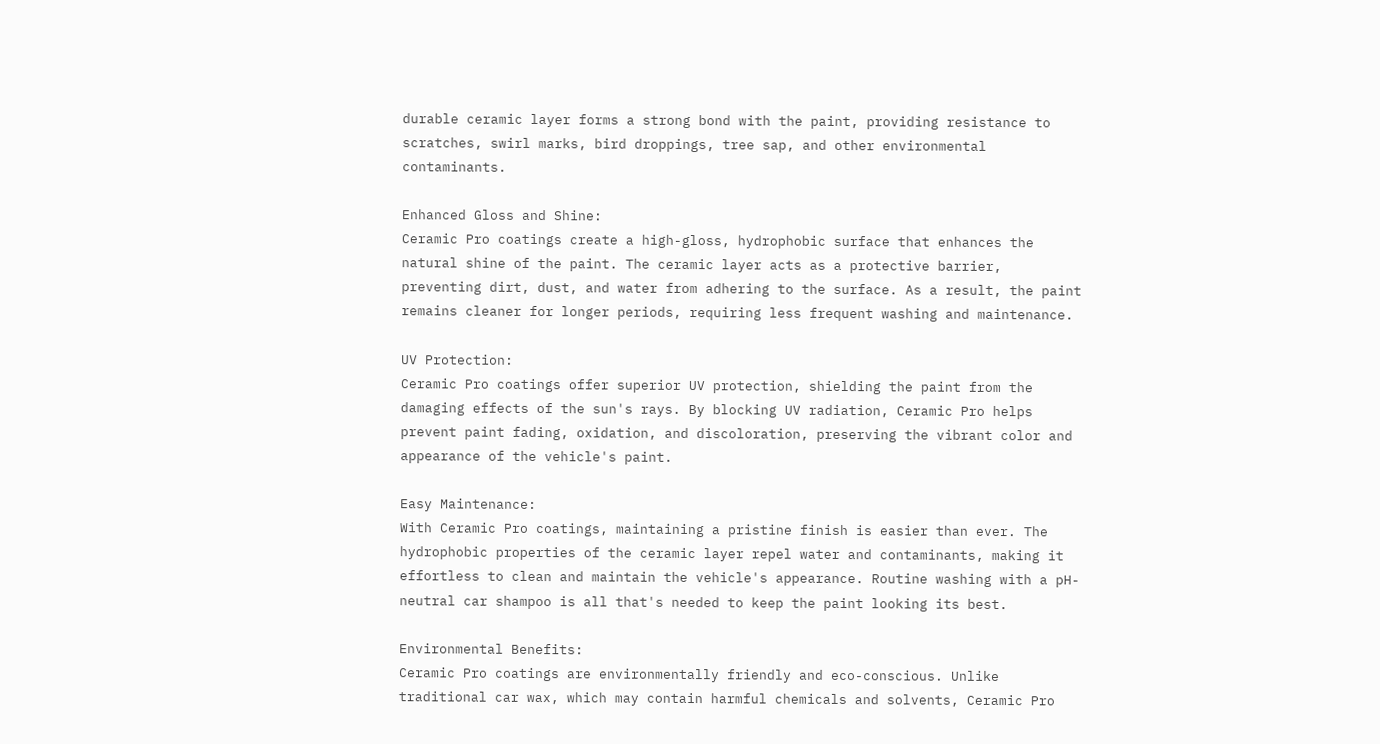durable ceramic layer forms a strong bond with the paint, providing resistance to scratches, swirl marks, bird droppings, tree sap, and other environmental contaminants.

Enhanced Gloss and Shine:
Ceramic Pro coatings create a high-gloss, hydrophobic surface that enhances the natural shine of the paint. The ceramic layer acts as a protective barrier, preventing dirt, dust, and water from adhering to the surface. As a result, the paint remains cleaner for longer periods, requiring less frequent washing and maintenance.

UV Protection:
Ceramic Pro coatings offer superior UV protection, shielding the paint from the damaging effects of the sun's rays. By blocking UV radiation, Ceramic Pro helps prevent paint fading, oxidation, and discoloration, preserving the vibrant color and appearance of the vehicle's paint.

Easy Maintenance:
With Ceramic Pro coatings, maintaining a pristine finish is easier than ever. The hydrophobic properties of the ceramic layer repel water and contaminants, making it effortless to clean and maintain the vehicle's appearance. Routine washing with a pH-neutral car shampoo is all that's needed to keep the paint looking its best.

Environmental Benefits:
Ceramic Pro coatings are environmentally friendly and eco-conscious. Unlike traditional car wax, which may contain harmful chemicals and solvents, Ceramic Pro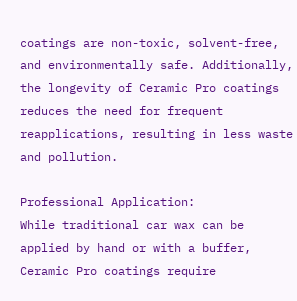coatings are non-toxic, solvent-free, and environmentally safe. Additionally, the longevity of Ceramic Pro coatings reduces the need for frequent reapplications, resulting in less waste and pollution.

Professional Application:
While traditional car wax can be applied by hand or with a buffer, Ceramic Pro coatings require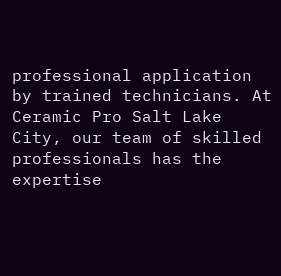professional application by trained technicians. At Ceramic Pro Salt Lake City, our team of skilled professionals has the expertise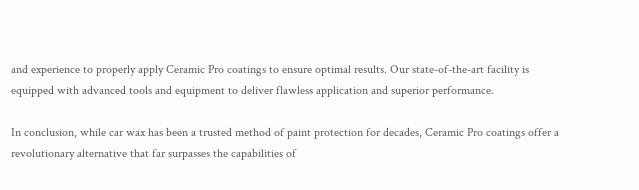and experience to properly apply Ceramic Pro coatings to ensure optimal results. Our state-of-the-art facility is equipped with advanced tools and equipment to deliver flawless application and superior performance.

In conclusion, while car wax has been a trusted method of paint protection for decades, Ceramic Pro coatings offer a revolutionary alternative that far surpasses the capabilities of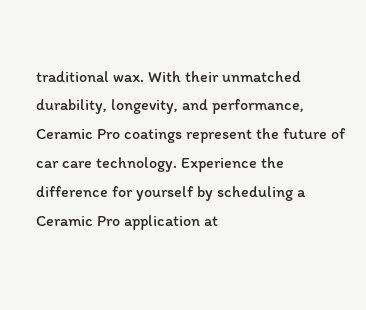traditional wax. With their unmatched durability, longevity, and performance, Ceramic Pro coatings represent the future of car care technology. Experience the difference for yourself by scheduling a Ceramic Pro application at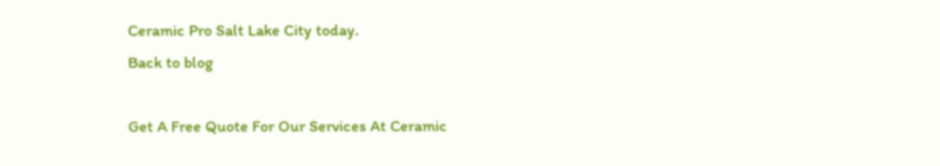Ceramic Pro Salt Lake City today.
Back to blog

Get A Free Quote For Our Services At Ceramic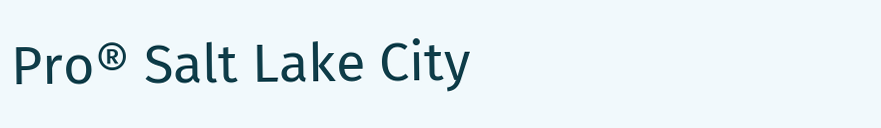Pro® Salt Lake City